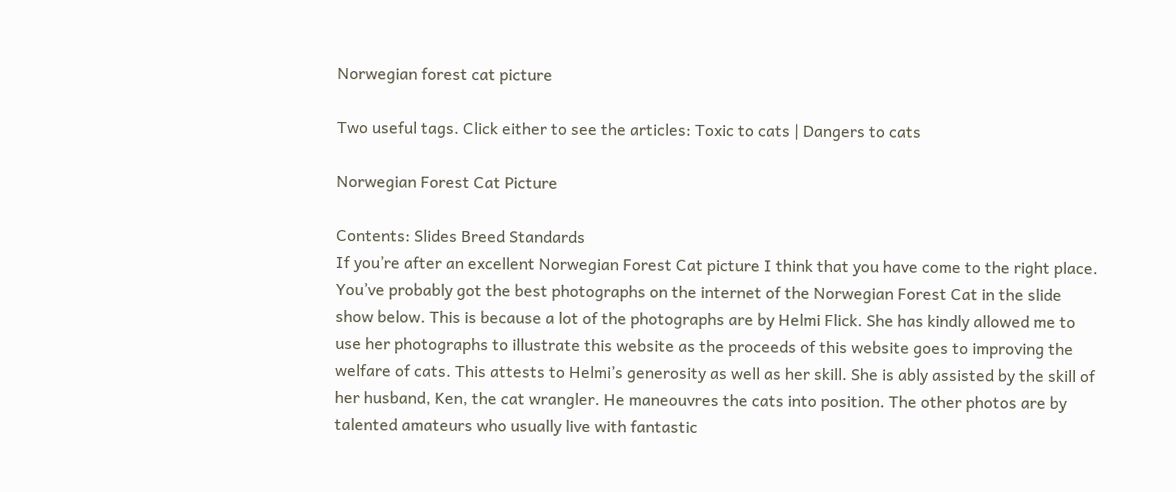Norwegian forest cat picture

Two useful tags. Click either to see the articles: Toxic to cats | Dangers to cats

Norwegian Forest Cat Picture

Contents: Slides Breed Standards
If you’re after an excellent Norwegian Forest Cat picture I think that you have come to the right place. You’ve probably got the best photographs on the internet of the Norwegian Forest Cat in the slide show below. This is because a lot of the photographs are by Helmi Flick. She has kindly allowed me to use her photographs to illustrate this website as the proceeds of this website goes to improving the welfare of cats. This attests to Helmi’s generosity as well as her skill. She is ably assisted by the skill of her husband, Ken, the cat wrangler. He maneouvres the cats into position. The other photos are by talented amateurs who usually live with fantastic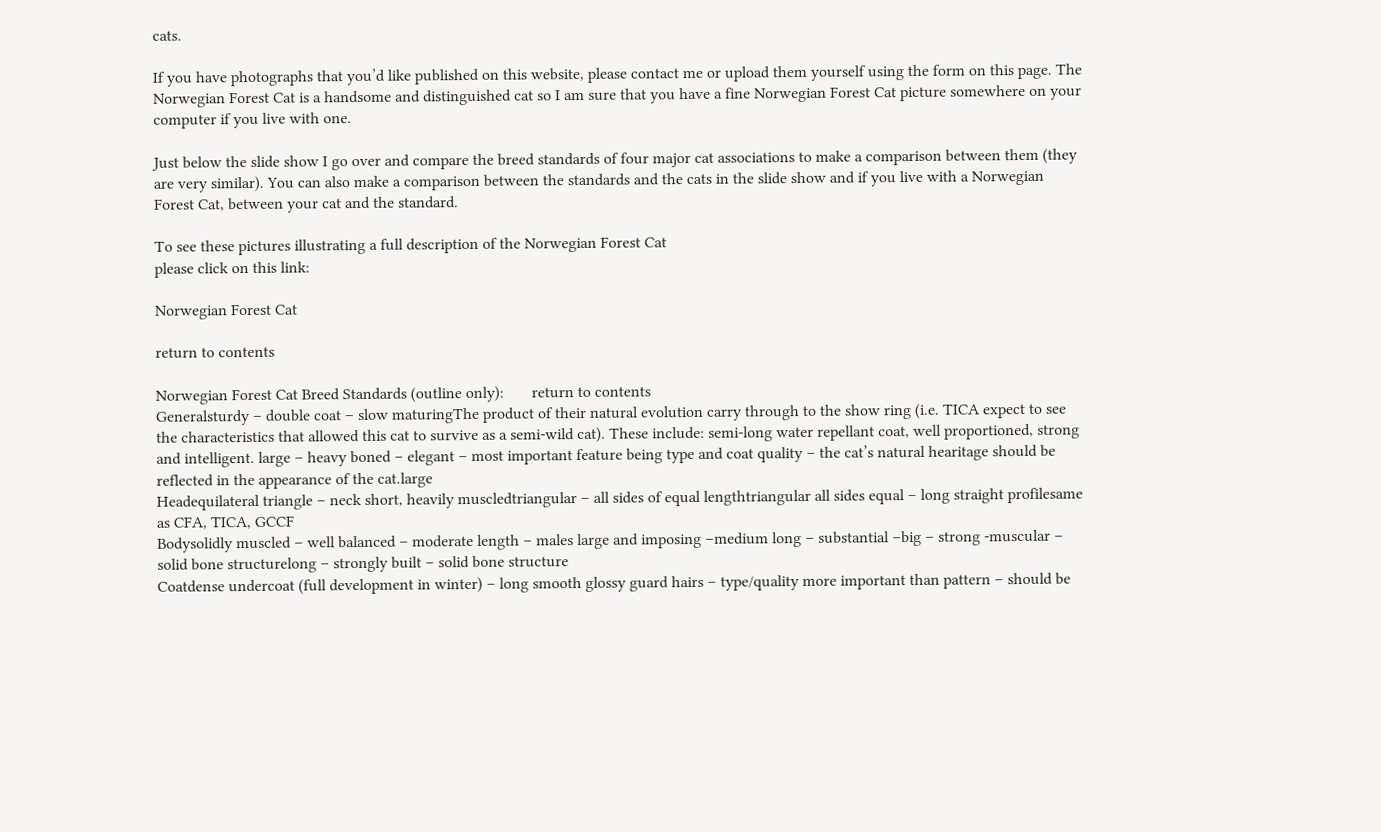cats.

If you have photographs that you’d like published on this website, please contact me or upload them yourself using the form on this page. The Norwegian Forest Cat is a handsome and distinguished cat so I am sure that you have a fine Norwegian Forest Cat picture somewhere on your computer if you live with one.

Just below the slide show I go over and compare the breed standards of four major cat associations to make a comparison between them (they are very similar). You can also make a comparison between the standards and the cats in the slide show and if you live with a Norwegian Forest Cat, between your cat and the standard.

To see these pictures illustrating a full description of the Norwegian Forest Cat
please click on this link:

Norwegian Forest Cat

return to contents

Norwegian Forest Cat Breed Standards (outline only):       return to contents
Generalsturdy – double coat – slow maturingThe product of their natural evolution carry through to the show ring (i.e. TICA expect to see the characteristics that allowed this cat to survive as a semi-wild cat). These include: semi-long water repellant coat, well proportioned, strong and intelligent. large – heavy boned – elegant – most important feature being type and coat quality – the cat’s natural hearitage should be reflected in the appearance of the cat.large
Headequilateral triangle – neck short, heavily muscledtriangular – all sides of equal lengthtriangular all sides equal – long straight profilesame as CFA, TICA, GCCF
Bodysolidly muscled – well balanced – moderate length – males large and imposing –medium long – substantial –big – strong -muscular – solid bone structurelong – strongly built – solid bone structure
Coatdense undercoat (full development in winter) – long smooth glossy guard hairs – type/quality more important than pattern – should be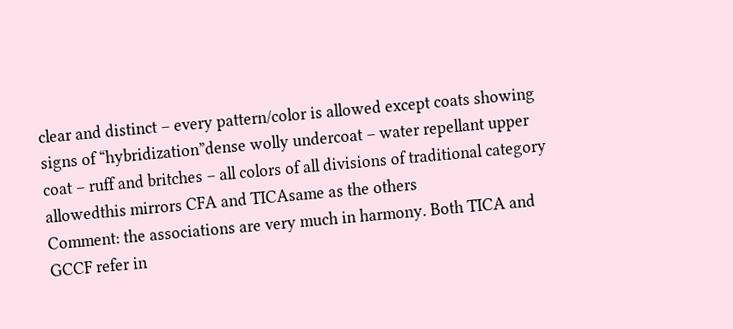clear and distinct – every pattern/color is allowed except coats showing signs of “hybridization”dense wolly undercoat – water repellant upper coat – ruff and britches – all colors of all divisions of traditional category allowedthis mirrors CFA and TICAsame as the others
Comment: the associations are very much in harmony. Both TICA and GCCF refer in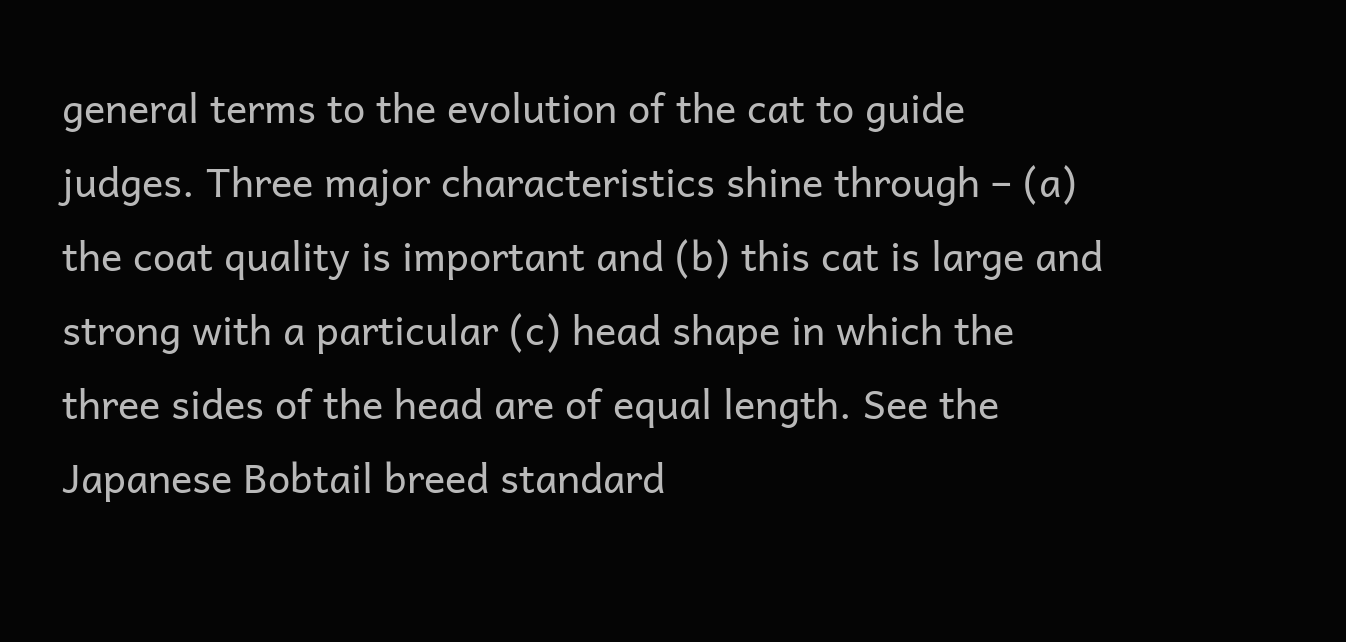general terms to the evolution of the cat to guide judges. Three major characteristics shine through – (a) the coat quality is important and (b) this cat is large and strong with a particular (c) head shape in which the three sides of the head are of equal length. See the Japanese Bobtail breed standard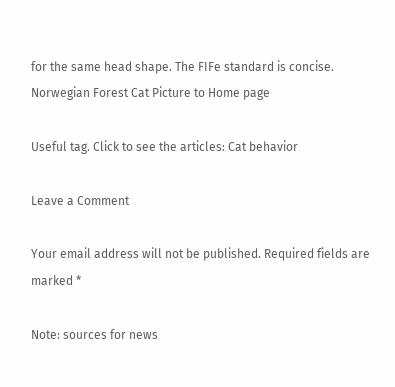for the same head shape. The FIFe standard is concise.
Norwegian Forest Cat Picture to Home page

Useful tag. Click to see the articles: Cat behavior

Leave a Comment

Your email address will not be published. Required fields are marked *

Note: sources for news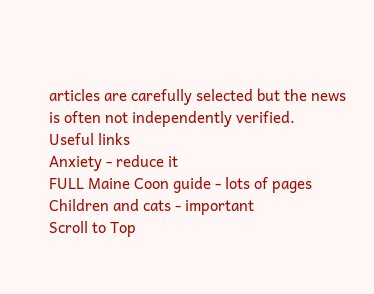articles are carefully selected but the news is often not independently verified.
Useful links
Anxiety - reduce it
FULL Maine Coon guide - lots of pages
Children and cats - important
Scroll to Top